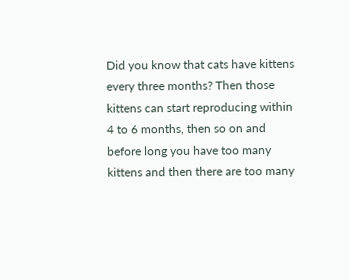Did you know that cats have kittens every three months? Then those kittens can start reproducing within 4 to 6 months, then so on and before long you have too many kittens and then there are too many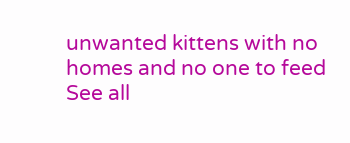unwanted kittens with no homes and no one to feed
See all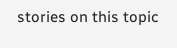stories on this topic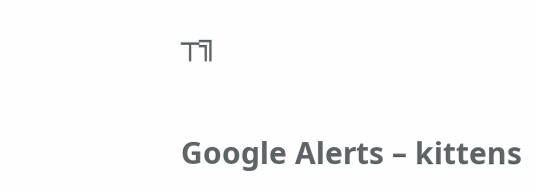┬╗


Google Alerts – kittens